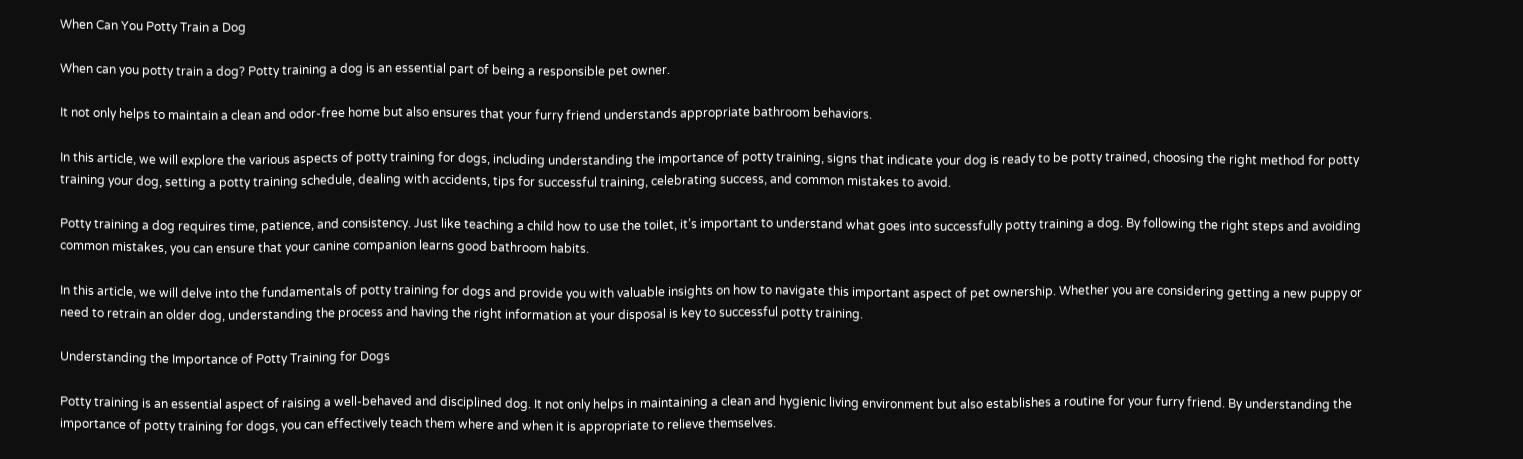When Can You Potty Train a Dog

When can you potty train a dog? Potty training a dog is an essential part of being a responsible pet owner.

It not only helps to maintain a clean and odor-free home but also ensures that your furry friend understands appropriate bathroom behaviors.

In this article, we will explore the various aspects of potty training for dogs, including understanding the importance of potty training, signs that indicate your dog is ready to be potty trained, choosing the right method for potty training your dog, setting a potty training schedule, dealing with accidents, tips for successful training, celebrating success, and common mistakes to avoid.

Potty training a dog requires time, patience, and consistency. Just like teaching a child how to use the toilet, it’s important to understand what goes into successfully potty training a dog. By following the right steps and avoiding common mistakes, you can ensure that your canine companion learns good bathroom habits.

In this article, we will delve into the fundamentals of potty training for dogs and provide you with valuable insights on how to navigate this important aspect of pet ownership. Whether you are considering getting a new puppy or need to retrain an older dog, understanding the process and having the right information at your disposal is key to successful potty training.

Understanding the Importance of Potty Training for Dogs

Potty training is an essential aspect of raising a well-behaved and disciplined dog. It not only helps in maintaining a clean and hygienic living environment but also establishes a routine for your furry friend. By understanding the importance of potty training for dogs, you can effectively teach them where and when it is appropriate to relieve themselves.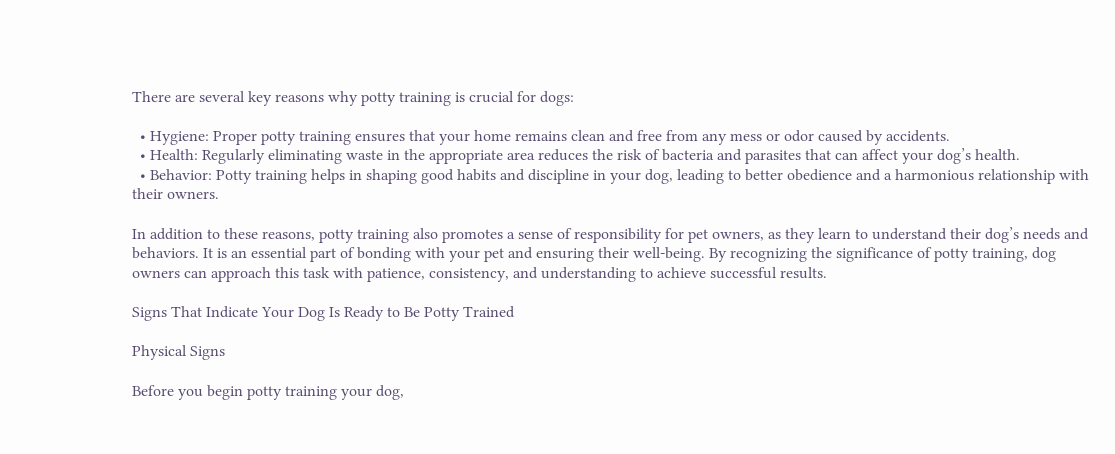There are several key reasons why potty training is crucial for dogs:

  • Hygiene: Proper potty training ensures that your home remains clean and free from any mess or odor caused by accidents.
  • Health: Regularly eliminating waste in the appropriate area reduces the risk of bacteria and parasites that can affect your dog’s health.
  • Behavior: Potty training helps in shaping good habits and discipline in your dog, leading to better obedience and a harmonious relationship with their owners.

In addition to these reasons, potty training also promotes a sense of responsibility for pet owners, as they learn to understand their dog’s needs and behaviors. It is an essential part of bonding with your pet and ensuring their well-being. By recognizing the significance of potty training, dog owners can approach this task with patience, consistency, and understanding to achieve successful results.

Signs That Indicate Your Dog Is Ready to Be Potty Trained

Physical Signs

Before you begin potty training your dog,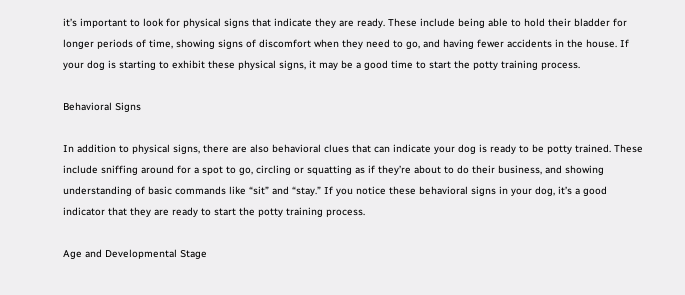it’s important to look for physical signs that indicate they are ready. These include being able to hold their bladder for longer periods of time, showing signs of discomfort when they need to go, and having fewer accidents in the house. If your dog is starting to exhibit these physical signs, it may be a good time to start the potty training process.

Behavioral Signs

In addition to physical signs, there are also behavioral clues that can indicate your dog is ready to be potty trained. These include sniffing around for a spot to go, circling or squatting as if they’re about to do their business, and showing understanding of basic commands like “sit” and “stay.” If you notice these behavioral signs in your dog, it’s a good indicator that they are ready to start the potty training process.

Age and Developmental Stage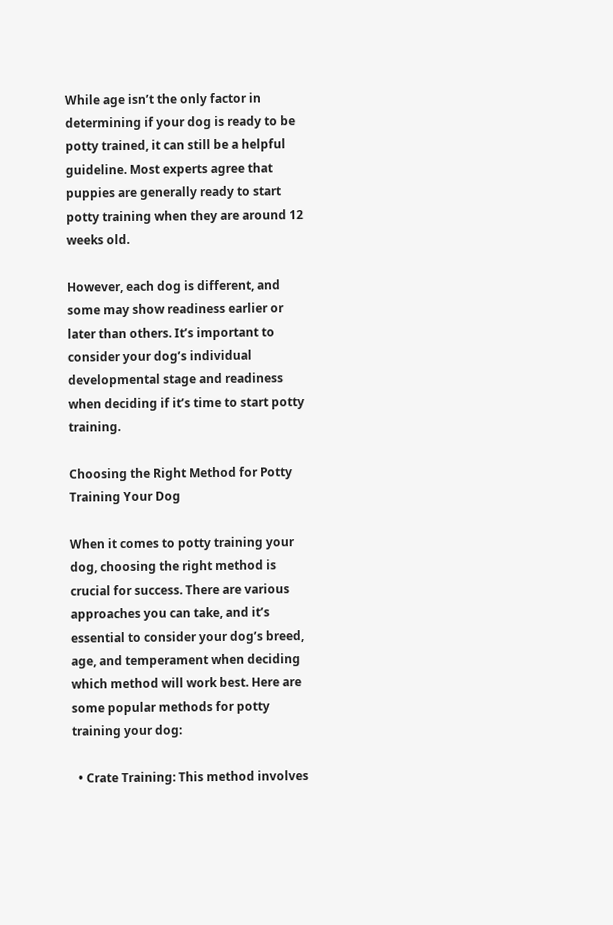While age isn’t the only factor in determining if your dog is ready to be potty trained, it can still be a helpful guideline. Most experts agree that puppies are generally ready to start potty training when they are around 12 weeks old.

However, each dog is different, and some may show readiness earlier or later than others. It’s important to consider your dog’s individual developmental stage and readiness when deciding if it’s time to start potty training.

Choosing the Right Method for Potty Training Your Dog

When it comes to potty training your dog, choosing the right method is crucial for success. There are various approaches you can take, and it’s essential to consider your dog’s breed, age, and temperament when deciding which method will work best. Here are some popular methods for potty training your dog:

  • Crate Training: This method involves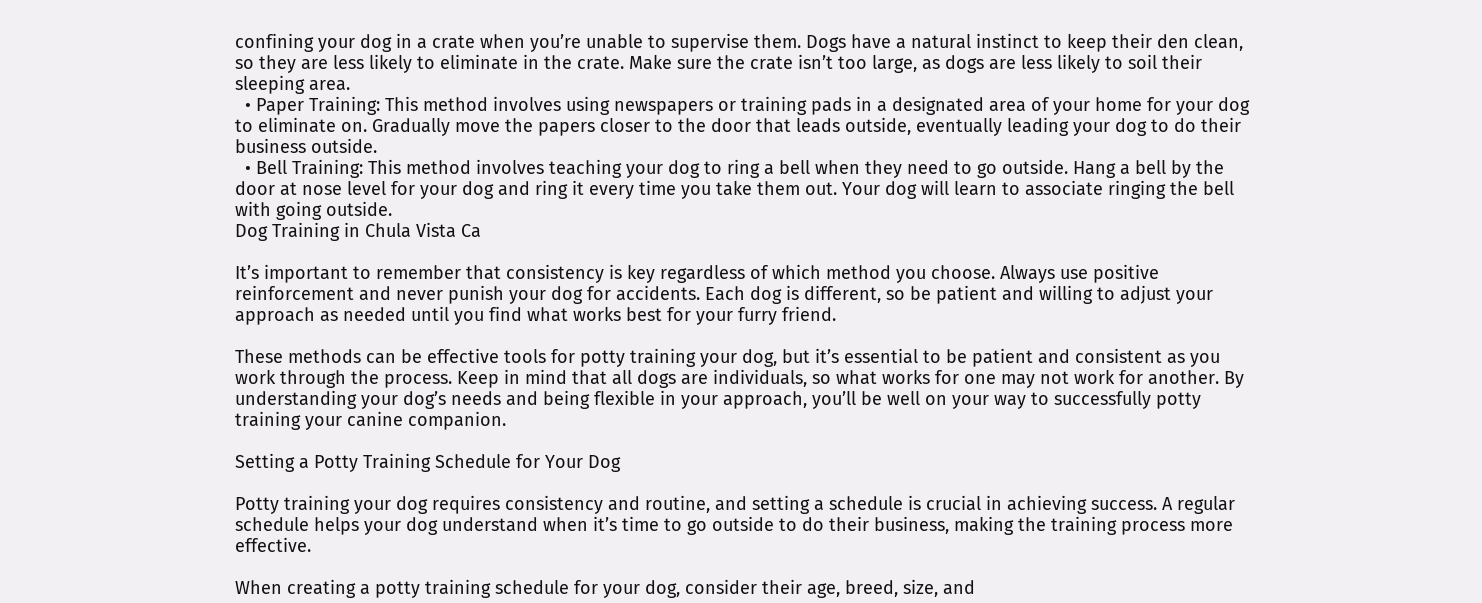confining your dog in a crate when you’re unable to supervise them. Dogs have a natural instinct to keep their den clean, so they are less likely to eliminate in the crate. Make sure the crate isn’t too large, as dogs are less likely to soil their sleeping area.
  • Paper Training: This method involves using newspapers or training pads in a designated area of your home for your dog to eliminate on. Gradually move the papers closer to the door that leads outside, eventually leading your dog to do their business outside.
  • Bell Training: This method involves teaching your dog to ring a bell when they need to go outside. Hang a bell by the door at nose level for your dog and ring it every time you take them out. Your dog will learn to associate ringing the bell with going outside.
Dog Training in Chula Vista Ca

It’s important to remember that consistency is key regardless of which method you choose. Always use positive reinforcement and never punish your dog for accidents. Each dog is different, so be patient and willing to adjust your approach as needed until you find what works best for your furry friend.

These methods can be effective tools for potty training your dog, but it’s essential to be patient and consistent as you work through the process. Keep in mind that all dogs are individuals, so what works for one may not work for another. By understanding your dog’s needs and being flexible in your approach, you’ll be well on your way to successfully potty training your canine companion.

Setting a Potty Training Schedule for Your Dog

Potty training your dog requires consistency and routine, and setting a schedule is crucial in achieving success. A regular schedule helps your dog understand when it’s time to go outside to do their business, making the training process more effective.

When creating a potty training schedule for your dog, consider their age, breed, size, and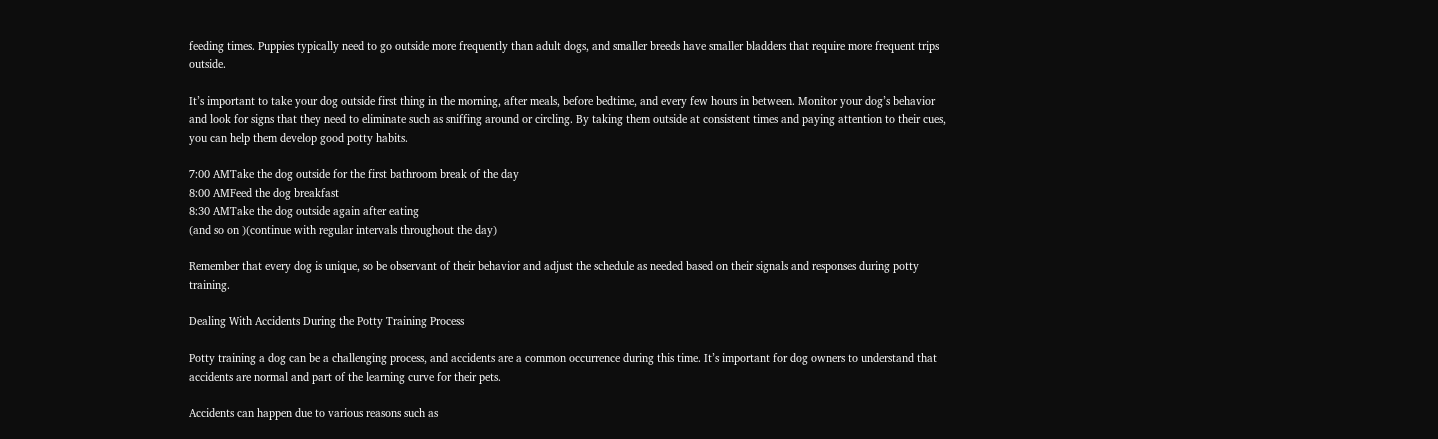feeding times. Puppies typically need to go outside more frequently than adult dogs, and smaller breeds have smaller bladders that require more frequent trips outside.

It’s important to take your dog outside first thing in the morning, after meals, before bedtime, and every few hours in between. Monitor your dog’s behavior and look for signs that they need to eliminate such as sniffing around or circling. By taking them outside at consistent times and paying attention to their cues, you can help them develop good potty habits.

7:00 AMTake the dog outside for the first bathroom break of the day
8:00 AMFeed the dog breakfast
8:30 AMTake the dog outside again after eating
(and so on )(continue with regular intervals throughout the day)

Remember that every dog is unique, so be observant of their behavior and adjust the schedule as needed based on their signals and responses during potty training.

Dealing With Accidents During the Potty Training Process

Potty training a dog can be a challenging process, and accidents are a common occurrence during this time. It’s important for dog owners to understand that accidents are normal and part of the learning curve for their pets.

Accidents can happen due to various reasons such as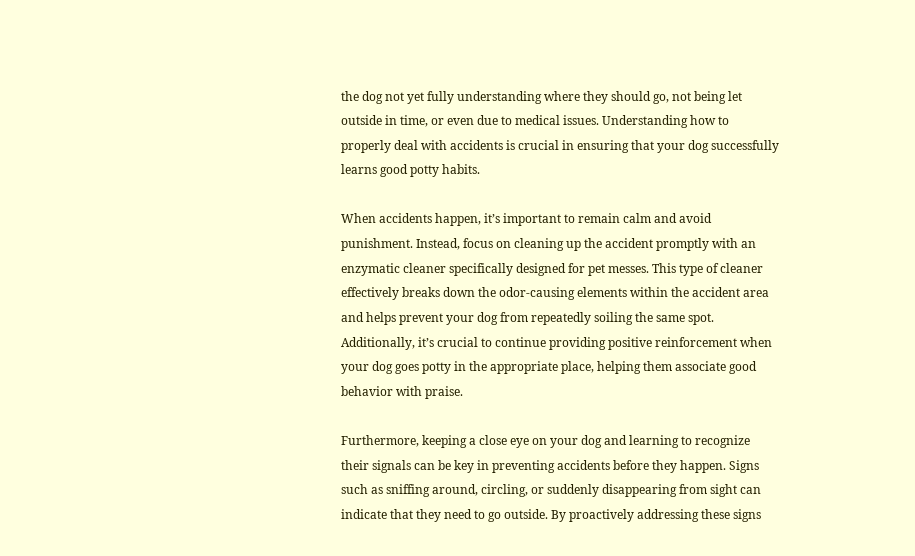the dog not yet fully understanding where they should go, not being let outside in time, or even due to medical issues. Understanding how to properly deal with accidents is crucial in ensuring that your dog successfully learns good potty habits.

When accidents happen, it’s important to remain calm and avoid punishment. Instead, focus on cleaning up the accident promptly with an enzymatic cleaner specifically designed for pet messes. This type of cleaner effectively breaks down the odor-causing elements within the accident area and helps prevent your dog from repeatedly soiling the same spot. Additionally, it’s crucial to continue providing positive reinforcement when your dog goes potty in the appropriate place, helping them associate good behavior with praise.

Furthermore, keeping a close eye on your dog and learning to recognize their signals can be key in preventing accidents before they happen. Signs such as sniffing around, circling, or suddenly disappearing from sight can indicate that they need to go outside. By proactively addressing these signs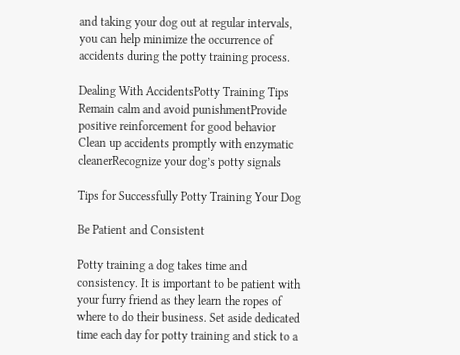and taking your dog out at regular intervals, you can help minimize the occurrence of accidents during the potty training process.

Dealing With AccidentsPotty Training Tips
Remain calm and avoid punishmentProvide positive reinforcement for good behavior
Clean up accidents promptly with enzymatic cleanerRecognize your dog’s potty signals

Tips for Successfully Potty Training Your Dog

Be Patient and Consistent

Potty training a dog takes time and consistency. It is important to be patient with your furry friend as they learn the ropes of where to do their business. Set aside dedicated time each day for potty training and stick to a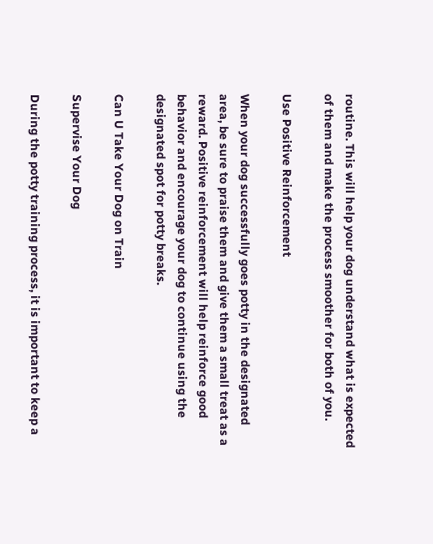routine. This will help your dog understand what is expected of them and make the process smoother for both of you.

Use Positive Reinforcement

When your dog successfully goes potty in the designated area, be sure to praise them and give them a small treat as a reward. Positive reinforcement will help reinforce good behavior and encourage your dog to continue using the designated spot for potty breaks.

Can U Take Your Dog on Train

Supervise Your Dog

During the potty training process, it is important to keep a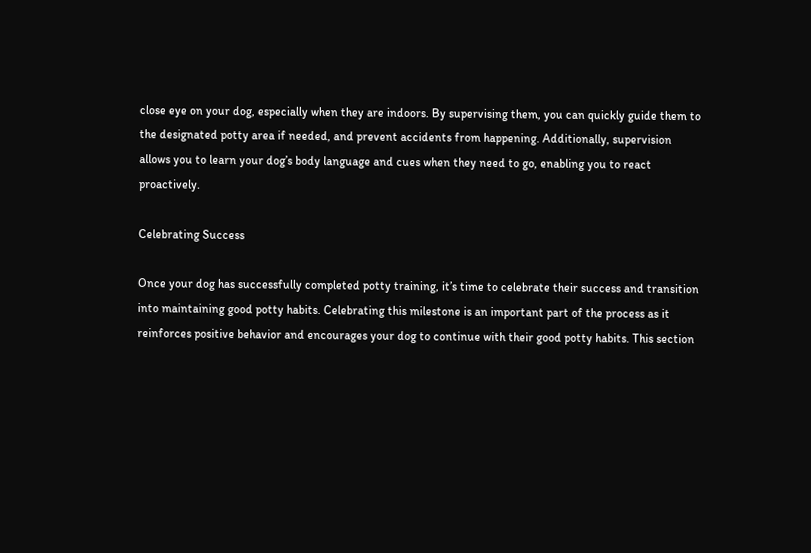close eye on your dog, especially when they are indoors. By supervising them, you can quickly guide them to the designated potty area if needed, and prevent accidents from happening. Additionally, supervision allows you to learn your dog’s body language and cues when they need to go, enabling you to react proactively.

Celebrating Success

Once your dog has successfully completed potty training, it’s time to celebrate their success and transition into maintaining good potty habits. Celebrating this milestone is an important part of the process as it reinforces positive behavior and encourages your dog to continue with their good potty habits. This section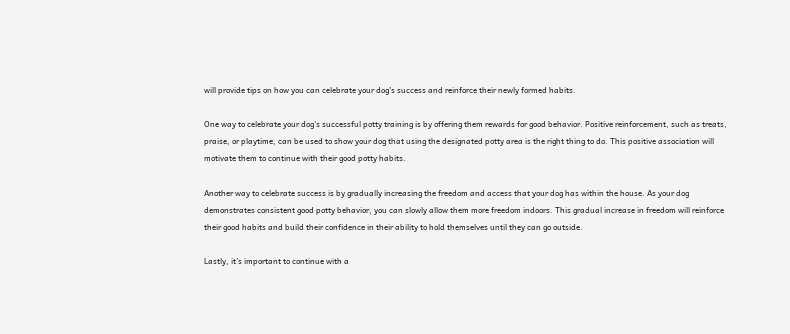will provide tips on how you can celebrate your dog’s success and reinforce their newly formed habits.

One way to celebrate your dog’s successful potty training is by offering them rewards for good behavior. Positive reinforcement, such as treats, praise, or playtime, can be used to show your dog that using the designated potty area is the right thing to do. This positive association will motivate them to continue with their good potty habits.

Another way to celebrate success is by gradually increasing the freedom and access that your dog has within the house. As your dog demonstrates consistent good potty behavior, you can slowly allow them more freedom indoors. This gradual increase in freedom will reinforce their good habits and build their confidence in their ability to hold themselves until they can go outside.

Lastly, it’s important to continue with a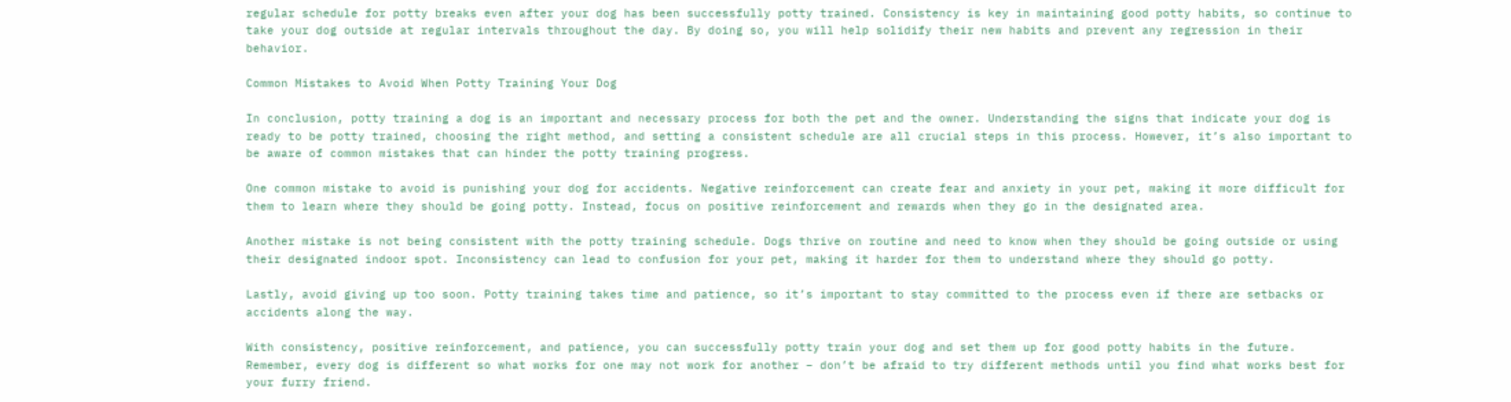regular schedule for potty breaks even after your dog has been successfully potty trained. Consistency is key in maintaining good potty habits, so continue to take your dog outside at regular intervals throughout the day. By doing so, you will help solidify their new habits and prevent any regression in their behavior.

Common Mistakes to Avoid When Potty Training Your Dog

In conclusion, potty training a dog is an important and necessary process for both the pet and the owner. Understanding the signs that indicate your dog is ready to be potty trained, choosing the right method, and setting a consistent schedule are all crucial steps in this process. However, it’s also important to be aware of common mistakes that can hinder the potty training progress.

One common mistake to avoid is punishing your dog for accidents. Negative reinforcement can create fear and anxiety in your pet, making it more difficult for them to learn where they should be going potty. Instead, focus on positive reinforcement and rewards when they go in the designated area.

Another mistake is not being consistent with the potty training schedule. Dogs thrive on routine and need to know when they should be going outside or using their designated indoor spot. Inconsistency can lead to confusion for your pet, making it harder for them to understand where they should go potty.

Lastly, avoid giving up too soon. Potty training takes time and patience, so it’s important to stay committed to the process even if there are setbacks or accidents along the way.

With consistency, positive reinforcement, and patience, you can successfully potty train your dog and set them up for good potty habits in the future. Remember, every dog is different so what works for one may not work for another – don’t be afraid to try different methods until you find what works best for your furry friend.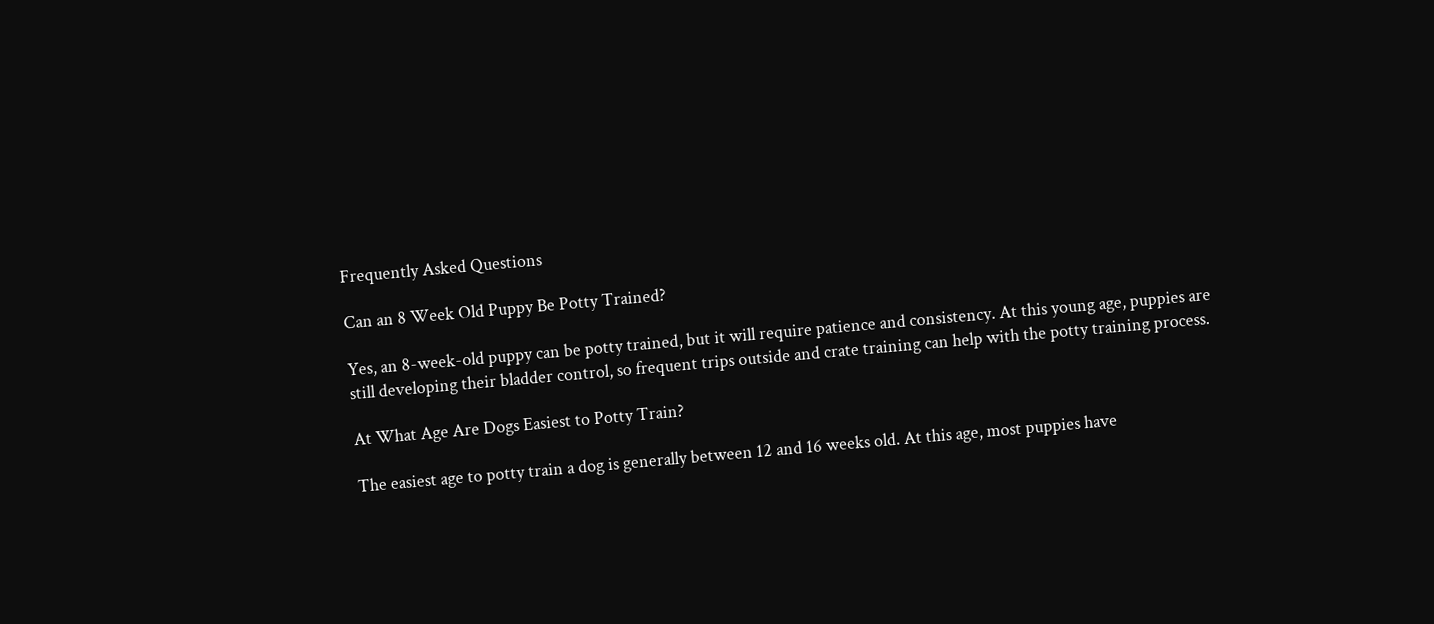Frequently Asked Questions

Can an 8 Week Old Puppy Be Potty Trained?

Yes, an 8-week-old puppy can be potty trained, but it will require patience and consistency. At this young age, puppies are still developing their bladder control, so frequent trips outside and crate training can help with the potty training process.

At What Age Are Dogs Easiest to Potty Train?

The easiest age to potty train a dog is generally between 12 and 16 weeks old. At this age, most puppies have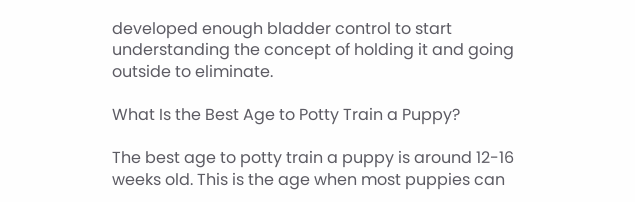developed enough bladder control to start understanding the concept of holding it and going outside to eliminate.

What Is the Best Age to Potty Train a Puppy?

The best age to potty train a puppy is around 12-16 weeks old. This is the age when most puppies can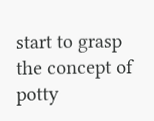start to grasp the concept of potty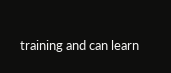training and can learn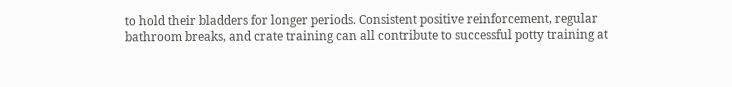to hold their bladders for longer periods. Consistent positive reinforcement, regular bathroom breaks, and crate training can all contribute to successful potty training at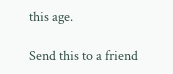this age.

Send this to a friend